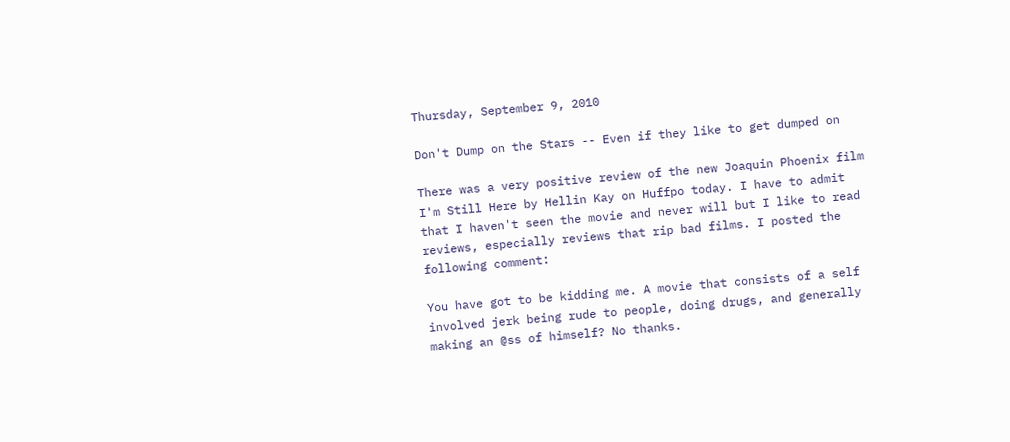Thursday, September 9, 2010

Don't Dump on the Stars -- Even if they like to get dumped on

There was a very positive review of the new Joaquin Phoenix film I'm Still Here by Hellin Kay on Huffpo today. I have to admit that I haven't seen the movie and never will but I like to read reviews, especially reviews that rip bad films. I posted the following comment:

You have got to be kidding me. A movie that consists of a self involved jerk being rude to people, doing drugs, and generally making an @ss of himself? No thanks.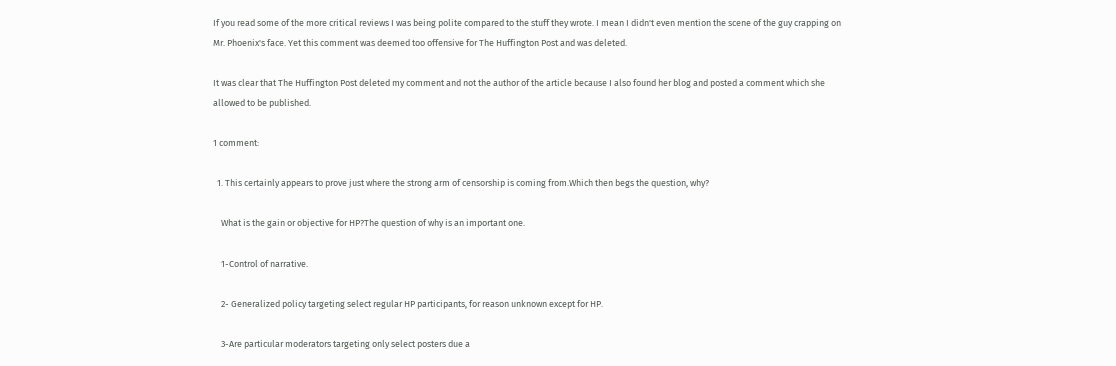If you read some of the more critical reviews I was being polite compared to the stuff they wrote. I mean I didn't even mention the scene of the guy crapping on Mr. Phoenix's face. Yet this comment was deemed too offensive for The Huffington Post and was deleted.

It was clear that The Huffington Post deleted my comment and not the author of the article because I also found her blog and posted a comment which she allowed to be published.

1 comment:

  1. This certainly appears to prove just where the strong arm of censorship is coming from.Which then begs the question, why?

    What is the gain or objective for HP?The question of why is an important one.

    1-Control of narrative.

    2- Generalized policy targeting select regular HP participants, for reason unknown except for HP.

    3-Are particular moderators targeting only select posters due a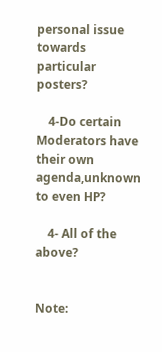personal issue towards particular posters?

    4-Do certain Moderators have their own agenda,unknown to even HP?

    4- All of the above?


Note: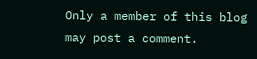Only a member of this blog may post a comment.